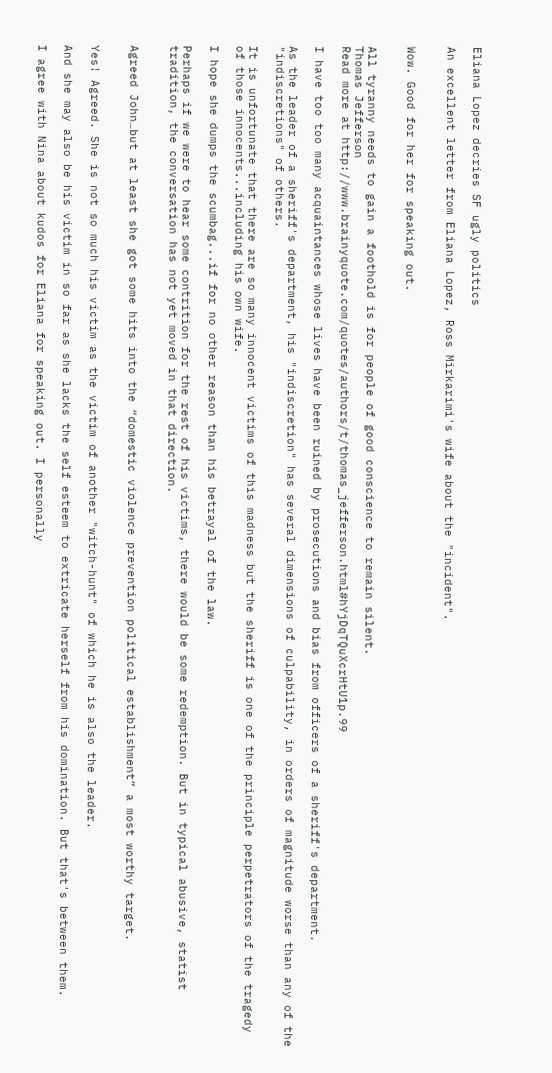Eliana Lopez decries SF ugly politics

An excellent letter from Eliana Lopez, Ross Mirkarimi's wife about the "incident".


Wow. Good for her for speaking out.


All tyranny needs to gain a foothold is for people of good conscience to remain silent.
Thomas Jefferson
Read more at http://www.brainyquote.com/quotes/authors/t/thomas_jefferson.html#hYjDqTQuXcrHtU1p.99

I have too too many acquaintances whose lives have been ruined by prosecutions and bias from officers of a sheriff's department.

As the leader of a sheriff's department, his "indiscretion" has several dimensions of culpability, in orders of magnitude worse than any of the "indiscretions" of others.

It is unfortunate that there are so many innocent victims of this madness but the sheriff is one of the principle perpetrators of the tragedy of those innocents...including his own wife.

I hope she dumps the scumbag...if for no other reason than his betrayal of the law.

Perhaps if we were to hear some contrition for the rest of his victims, there would be some redemption. But in typical abusive, statist tradition, the conversation has not yet moved in that direction.


Agreed John…but at least she got some hits into the “domestic violence prevention political establishment” a most worthy target.


Yes! Agreed. She is not so much his victim as the victim of another "witch-hunt" of which he is also the leader.

And she may also be his victim in so far as she lacks the self esteem to extricate herself from his domination. But that's between them.

I agree with Nina about kudos for Eliana for speaking out. I personally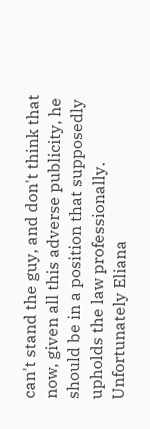can't stand the guy, and don't think that now, given all this adverse publicity, he should be in a position that supposedly upholds the law professionally. Unfortunately Eliana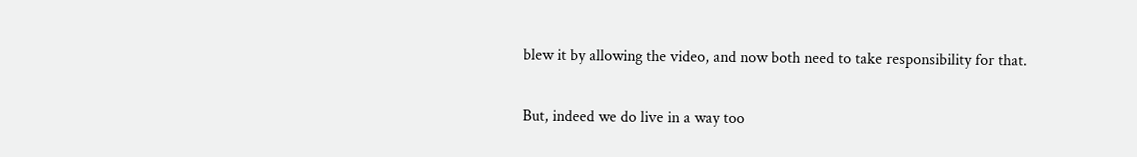blew it by allowing the video, and now both need to take responsibility for that.

But, indeed we do live in a way too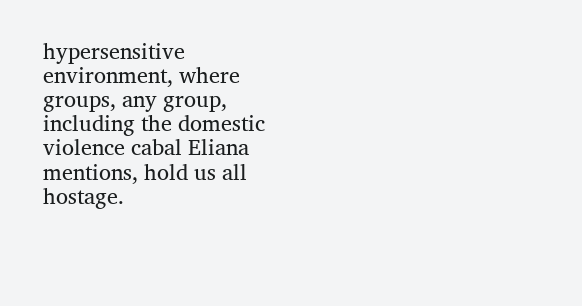hypersensitive environment, where groups, any group, including the domestic violence cabal Eliana mentions, hold us all hostage.